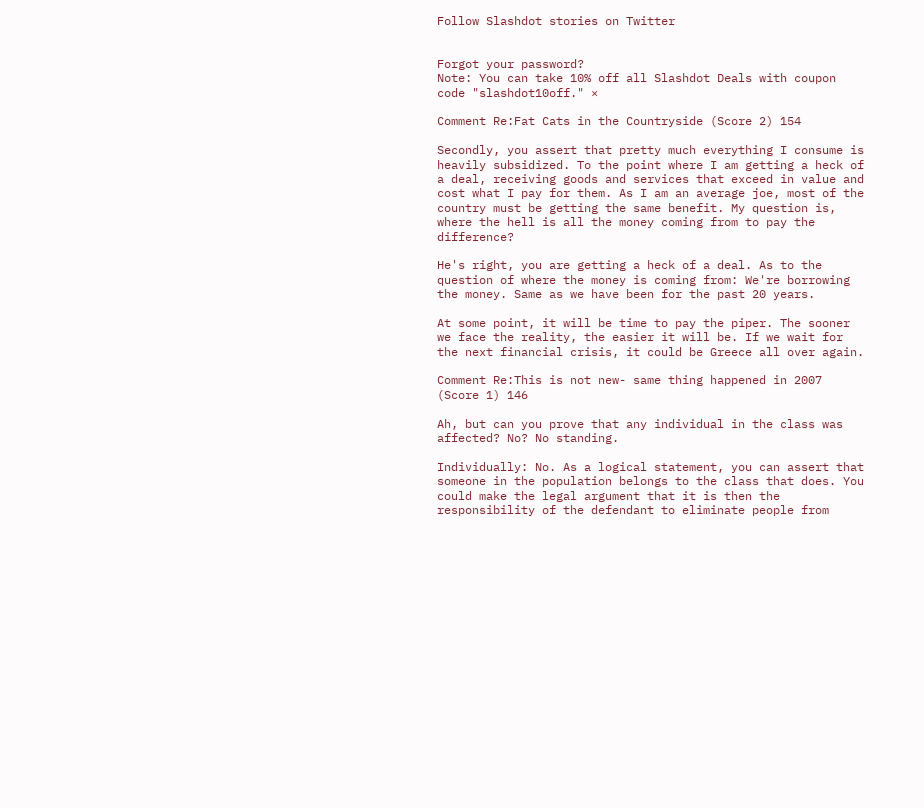Follow Slashdot stories on Twitter


Forgot your password?
Note: You can take 10% off all Slashdot Deals with coupon code "slashdot10off." ×

Comment Re:Fat Cats in the Countryside (Score 2) 154

Secondly, you assert that pretty much everything I consume is heavily subsidized. To the point where I am getting a heck of a deal, receiving goods and services that exceed in value and cost what I pay for them. As I am an average joe, most of the country must be getting the same benefit. My question is, where the hell is all the money coming from to pay the difference?

He's right, you are getting a heck of a deal. As to the question of where the money is coming from: We're borrowing the money. Same as we have been for the past 20 years.

At some point, it will be time to pay the piper. The sooner we face the reality, the easier it will be. If we wait for the next financial crisis, it could be Greece all over again.

Comment Re:This is not new- same thing happened in 2007 (Score 1) 146

Ah, but can you prove that any individual in the class was affected? No? No standing.

Individually: No. As a logical statement, you can assert that someone in the population belongs to the class that does. You could make the legal argument that it is then the responsibility of the defendant to eliminate people from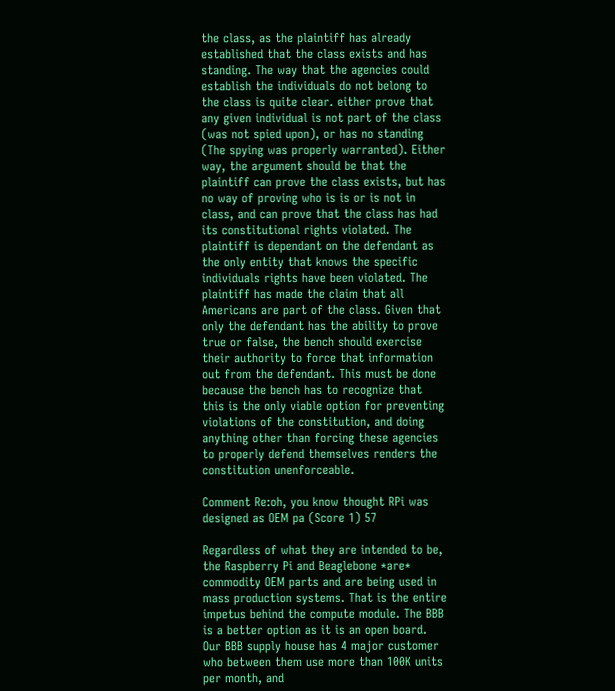the class, as the plaintiff has already established that the class exists and has standing. The way that the agencies could establish the individuals do not belong to the class is quite clear. either prove that any given individual is not part of the class (was not spied upon), or has no standing (The spying was properly warranted). Either way, the argument should be that the plaintiff can prove the class exists, but has no way of proving who is is or is not in class, and can prove that the class has had its constitutional rights violated. The plaintiff is dependant on the defendant as the only entity that knows the specific individuals rights have been violated. The plaintiff has made the claim that all Americans are part of the class. Given that only the defendant has the ability to prove true or false, the bench should exercise their authority to force that information out from the defendant. This must be done because the bench has to recognize that this is the only viable option for preventing violations of the constitution, and doing anything other than forcing these agencies to properly defend themselves renders the constitution unenforceable.

Comment Re:oh, you know thought RPi was designed as OEM pa (Score 1) 57

Regardless of what they are intended to be, the Raspberry Pi and Beaglebone *are* commodity OEM parts and are being used in mass production systems. That is the entire impetus behind the compute module. The BBB is a better option as it is an open board. Our BBB supply house has 4 major customer who between them use more than 100K units per month, and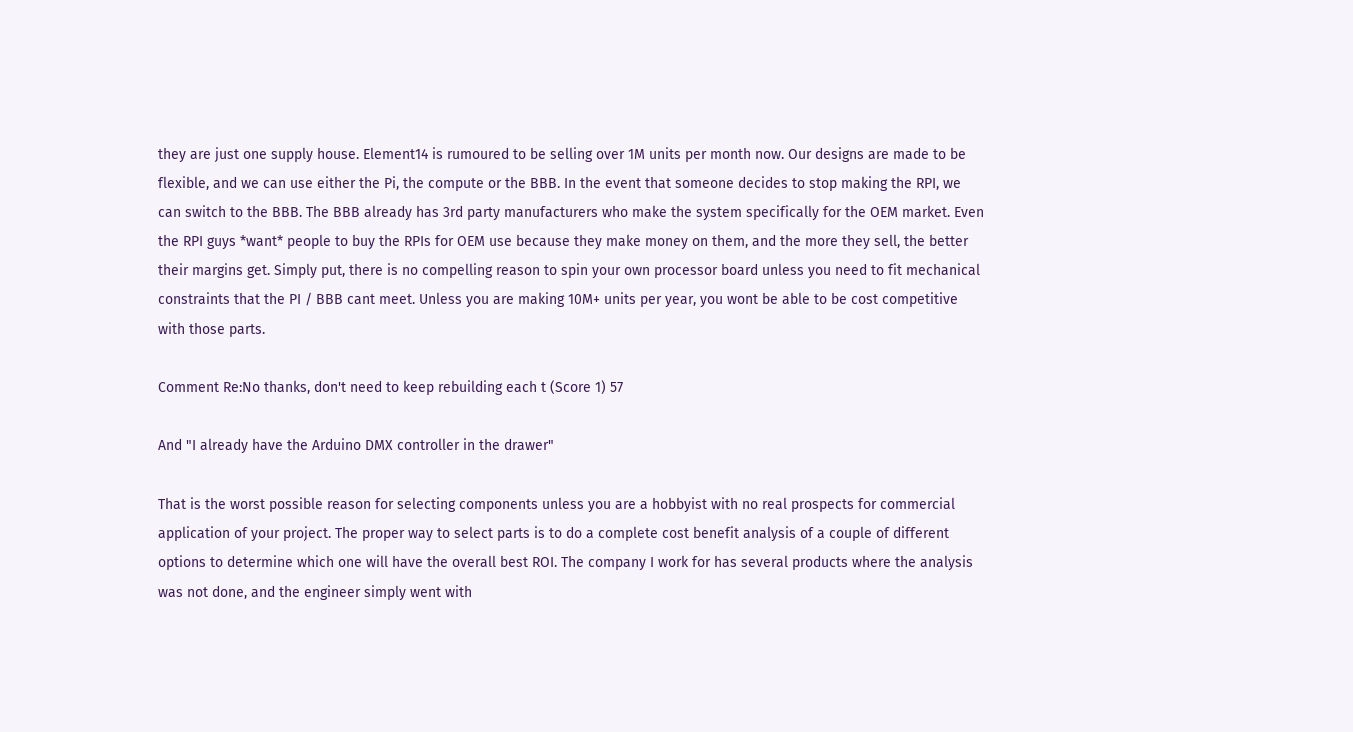they are just one supply house. Element14 is rumoured to be selling over 1M units per month now. Our designs are made to be flexible, and we can use either the Pi, the compute or the BBB. In the event that someone decides to stop making the RPI, we can switch to the BBB. The BBB already has 3rd party manufacturers who make the system specifically for the OEM market. Even the RPI guys *want* people to buy the RPIs for OEM use because they make money on them, and the more they sell, the better their margins get. Simply put, there is no compelling reason to spin your own processor board unless you need to fit mechanical constraints that the PI / BBB cant meet. Unless you are making 10M+ units per year, you wont be able to be cost competitive with those parts.

Comment Re:No thanks, don't need to keep rebuilding each t (Score 1) 57

And "I already have the Arduino DMX controller in the drawer"

That is the worst possible reason for selecting components unless you are a hobbyist with no real prospects for commercial application of your project. The proper way to select parts is to do a complete cost benefit analysis of a couple of different options to determine which one will have the overall best ROI. The company I work for has several products where the analysis was not done, and the engineer simply went with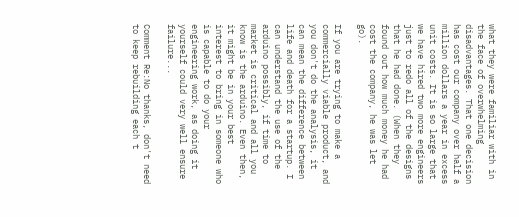what they were familiar with in the face of overwhelming disadvantages. That one decision has cost our company over half a million dollars a year in excess unit costs. It is so large that we have hired two more engineers just to redo all of the designs that he had done. (When they found out how much money he had cost the company, he was let go).

If you are trying to make a commercially viable product, and you don't do the analysis, it can mean the difference between life and death for a startup. I can understand the use of the arduino possibly, if time to market is critical and all you know is the arduino. Even then, it might be in your best interest to bring in someone who is capable to do your engineering work, as doing it yourself could very well ensure failure...

Comment Re:No thanks, don't need to keep rebuilding each t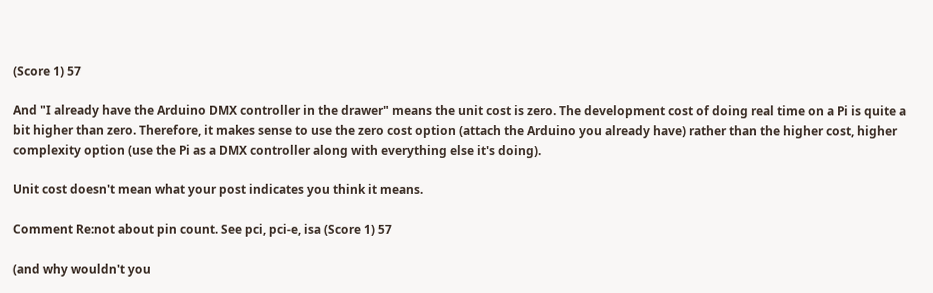(Score 1) 57

And "I already have the Arduino DMX controller in the drawer" means the unit cost is zero. The development cost of doing real time on a Pi is quite a bit higher than zero. Therefore, it makes sense to use the zero cost option (attach the Arduino you already have) rather than the higher cost, higher complexity option (use the Pi as a DMX controller along with everything else it's doing).

Unit cost doesn't mean what your post indicates you think it means.

Comment Re:not about pin count. See pci, pci-e, isa (Score 1) 57

(and why wouldn't you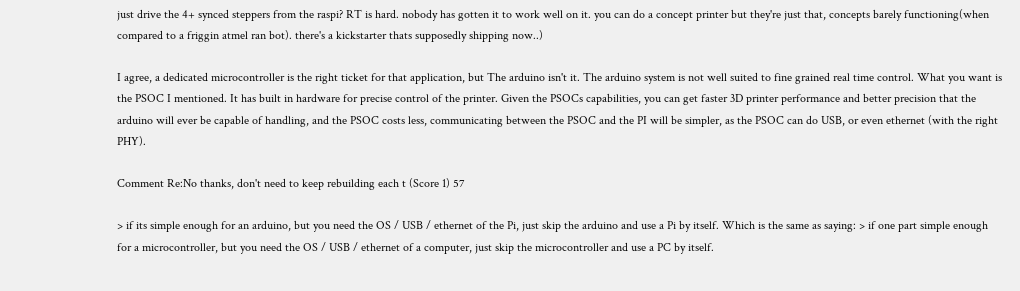just drive the 4+ synced steppers from the raspi? RT is hard. nobody has gotten it to work well on it. you can do a concept printer but they're just that, concepts barely functioning(when compared to a friggin atmel ran bot). there's a kickstarter thats supposedly shipping now..)

I agree, a dedicated microcontroller is the right ticket for that application, but The arduino isn't it. The arduino system is not well suited to fine grained real time control. What you want is the PSOC I mentioned. It has built in hardware for precise control of the printer. Given the PSOCs capabilities, you can get faster 3D printer performance and better precision that the arduino will ever be capable of handling, and the PSOC costs less, communicating between the PSOC and the PI will be simpler, as the PSOC can do USB, or even ethernet (with the right PHY).

Comment Re:No thanks, don't need to keep rebuilding each t (Score 1) 57

> if its simple enough for an arduino, but you need the OS / USB / ethernet of the Pi, just skip the arduino and use a Pi by itself. Which is the same as saying: > if one part simple enough for a microcontroller, but you need the OS / USB / ethernet of a computer, just skip the microcontroller and use a PC by itself.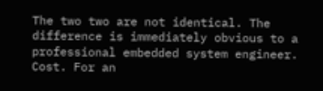The two two are not identical. The difference is immediately obvious to a professional embedded system engineer. Cost. For an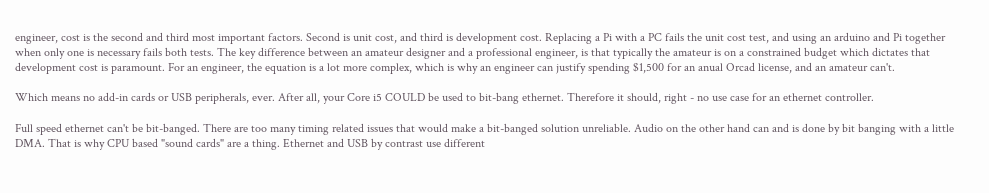engineer, cost is the second and third most important factors. Second is unit cost, and third is development cost. Replacing a Pi with a PC fails the unit cost test, and using an arduino and Pi together when only one is necessary fails both tests. The key difference between an amateur designer and a professional engineer, is that typically the amateur is on a constrained budget which dictates that development cost is paramount. For an engineer, the equation is a lot more complex, which is why an engineer can justify spending $1,500 for an anual Orcad license, and an amateur can't.

Which means no add-in cards or USB peripherals, ever. After all, your Core i5 COULD be used to bit-bang ethernet. Therefore it should, right - no use case for an ethernet controller.

Full speed ethernet can't be bit-banged. There are too many timing related issues that would make a bit-banged solution unreliable. Audio on the other hand can and is done by bit banging with a little DMA. That is why CPU based "sound cards" are a thing. Ethernet and USB by contrast use different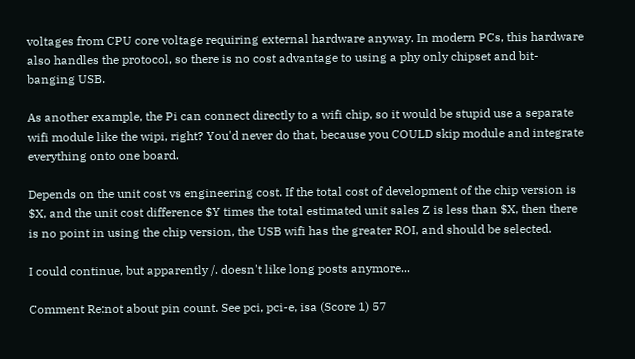voltages from CPU core voltage requiring external hardware anyway. In modern PCs, this hardware also handles the protocol, so there is no cost advantage to using a phy only chipset and bit-banging USB.

As another example, the Pi can connect directly to a wifi chip, so it would be stupid use a separate wifi module like the wipi, right? You'd never do that, because you COULD skip module and integrate everything onto one board.

Depends on the unit cost vs engineering cost. If the total cost of development of the chip version is $X, and the unit cost difference $Y times the total estimated unit sales Z is less than $X, then there is no point in using the chip version, the USB wifi has the greater ROI, and should be selected.

I could continue, but apparently /. doesn't like long posts anymore...

Comment Re:not about pin count. See pci, pci-e, isa (Score 1) 57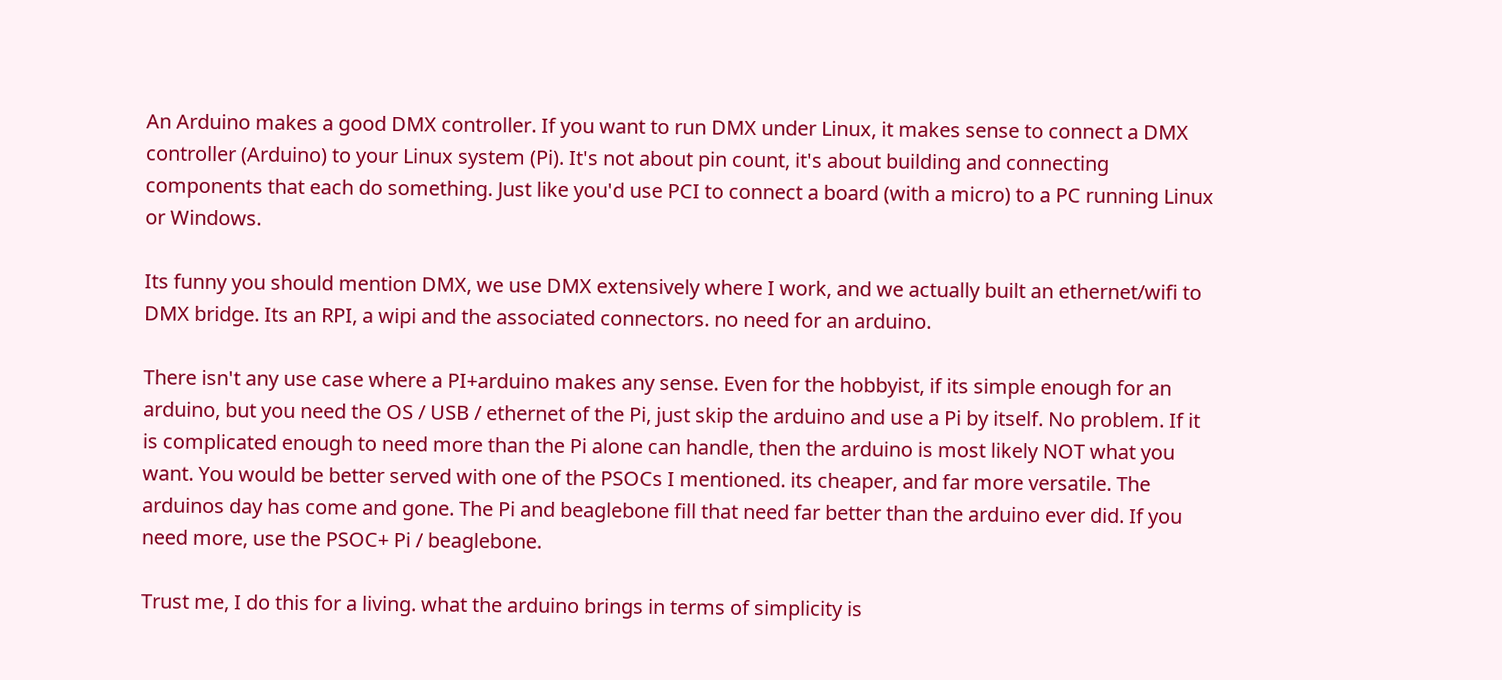An Arduino makes a good DMX controller. If you want to run DMX under Linux, it makes sense to connect a DMX controller (Arduino) to your Linux system (Pi). It's not about pin count, it's about building and connecting components that each do something. Just like you'd use PCI to connect a board (with a micro) to a PC running Linux or Windows.

Its funny you should mention DMX, we use DMX extensively where I work, and we actually built an ethernet/wifi to DMX bridge. Its an RPI, a wipi and the associated connectors. no need for an arduino.

There isn't any use case where a PI+arduino makes any sense. Even for the hobbyist, if its simple enough for an arduino, but you need the OS / USB / ethernet of the Pi, just skip the arduino and use a Pi by itself. No problem. If it is complicated enough to need more than the Pi alone can handle, then the arduino is most likely NOT what you want. You would be better served with one of the PSOCs I mentioned. its cheaper, and far more versatile. The arduinos day has come and gone. The Pi and beaglebone fill that need far better than the arduino ever did. If you need more, use the PSOC+ Pi / beaglebone.

Trust me, I do this for a living. what the arduino brings in terms of simplicity is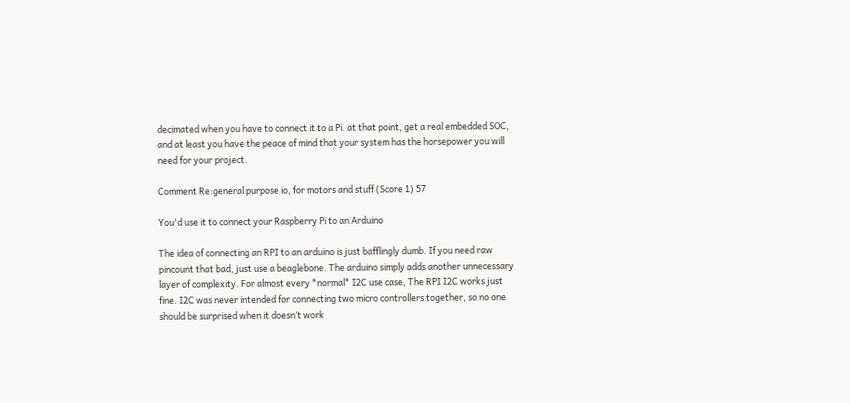decimated when you have to connect it to a Pi. at that point, get a real embedded SOC, and at least you have the peace of mind that your system has the horsepower you will need for your project.

Comment Re:general purpose io, for motors and stuff (Score 1) 57

You'd use it to connect your Raspberry Pi to an Arduino

The idea of connecting an RPI to an arduino is just bafflingly dumb. If you need raw pincount that bad, just use a beaglebone. The arduino simply adds another unnecessary layer of complexity. For almost every *normal* I2C use case, The RPI I2C works just fine. I2C was never intended for connecting two micro controllers together, so no one should be surprised when it doesn’t work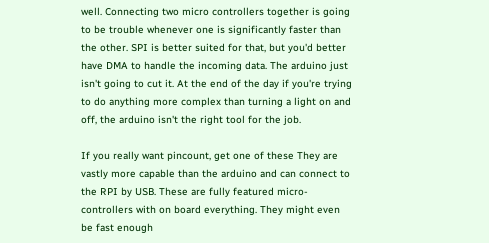well. Connecting two micro controllers together is going to be trouble whenever one is significantly faster than the other. SPI is better suited for that, but you'd better have DMA to handle the incoming data. The arduino just isn't going to cut it. At the end of the day if you're trying to do anything more complex than turning a light on and off, the arduino isn't the right tool for the job.

If you really want pincount, get one of these They are vastly more capable than the arduino and can connect to the RPI by USB. These are fully featured micro-controllers with on board everything. They might even be fast enough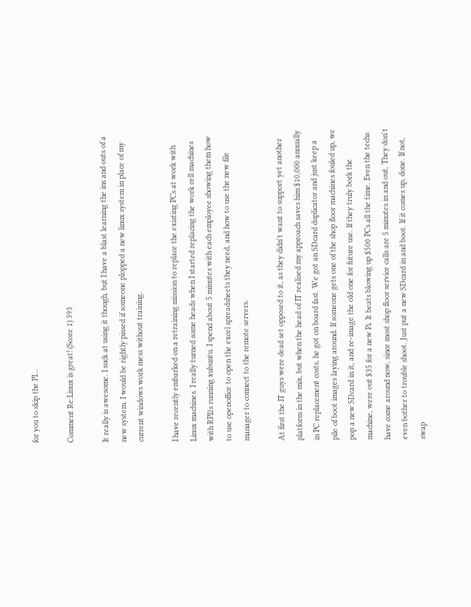for you to skip the PI...

Comment Re:Linux is great! (Score 1) 393

It really is awesome. I suck at using it though, but I have a blast learning the ins and outs of a new system. I would be rightly pissed if someone plopped a new linux system in place of my current windows work mess without training.

I have recently embarked on a retraining mission to replace the existing PCs at work with Linux machines. I really turned some heads when I started replacing the work cell machines with RPI2s running xubuntu. I spend about 5 minutes with each employee showing them how to use openoffice to open the excel spreadsheets they need, and how to use the new file manager to connect to the remote servers.

At first the IT guys were dead set opposed to it, as they didn't want to support yet another platform in the mix, but when the head of IT realised my approach saves him $10,000 annually in PC replacement costs, he got on board fast. We got an SDcard duplicator and just keep a pile of boot images laying around. If someone gets one of the shop floor machines fouled up, we pop a new SDcard in it, and re-image the old one for future use. If they truly bork the machine, were out $35 for a new Pi. It beats blowing up $500 PCs all the time. Even the techs have come around now, since most shop floor service calls are 5 minutes in and out. They don't even bother to trouble shoot. Just put a new SDcard in and boot. If it comes up, done. If not, swap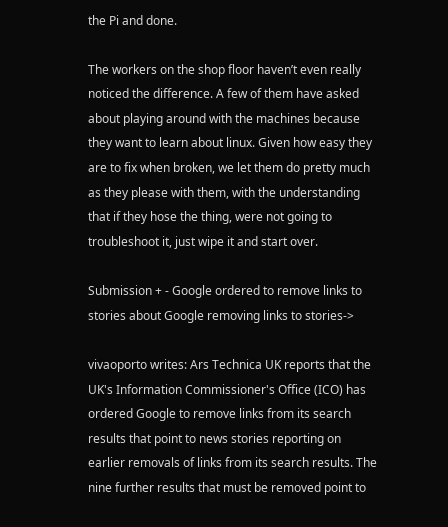the Pi and done.

The workers on the shop floor haven’t even really noticed the difference. A few of them have asked about playing around with the machines because they want to learn about linux. Given how easy they are to fix when broken, we let them do pretty much as they please with them, with the understanding that if they hose the thing, were not going to troubleshoot it, just wipe it and start over.

Submission + - Google ordered to remove links to stories about Google removing links to stories->

vivaoporto writes: Ars Technica UK reports that the UK's Information Commissioner's Office (ICO) has ordered Google to remove links from its search results that point to news stories reporting on earlier removals of links from its search results. The nine further results that must be removed point to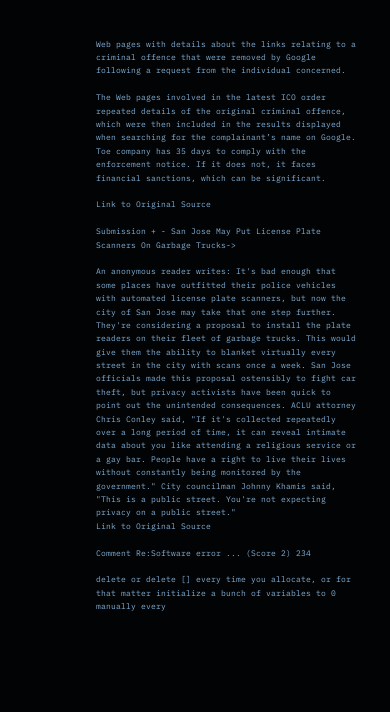Web pages with details about the links relating to a criminal offence that were removed by Google following a request from the individual concerned.

The Web pages involved in the latest ICO order repeated details of the original criminal offence, which were then included in the results displayed when searching for the complainant’s name on Google. Toe company has 35 days to comply with the enforcement notice. If it does not, it faces financial sanctions, which can be significant.

Link to Original Source

Submission + - San Jose May Put License Plate Scanners On Garbage Trucks->

An anonymous reader writes: It's bad enough that some places have outfitted their police vehicles with automated license plate scanners, but now the city of San Jose may take that one step further. They're considering a proposal to install the plate readers on their fleet of garbage trucks. This would give them the ability to blanket virtually every street in the city with scans once a week. San Jose officials made this proposal ostensibly to fight car theft, but privacy activists have been quick to point out the unintended consequences. ACLU attorney Chris Conley said, "If it's collected repeatedly over a long period of time, it can reveal intimate data about you like attending a religious service or a gay bar. People have a right to live their lives without constantly being monitored by the government." City councilman Johnny Khamis said, "This is a public street. You're not expecting privacy on a public street."
Link to Original Source

Comment Re:Software error ... (Score 2) 234

delete or delete [] every time you allocate, or for that matter initialize a bunch of variables to 0 manually every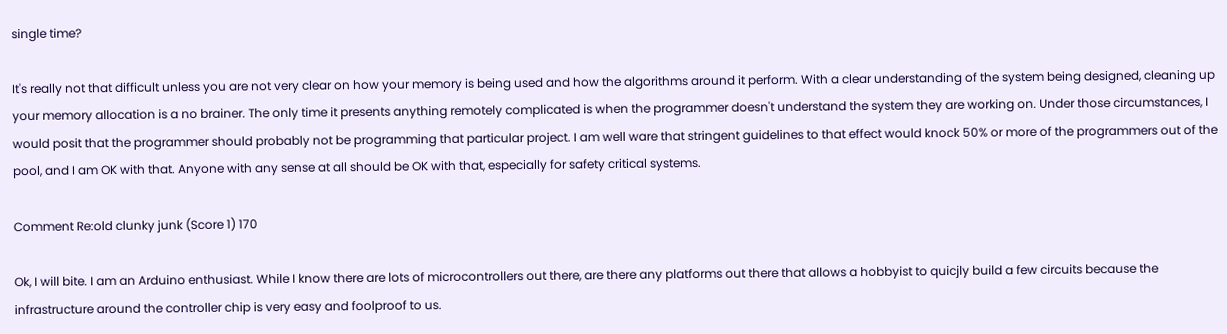single time?

It's really not that difficult unless you are not very clear on how your memory is being used and how the algorithms around it perform. With a clear understanding of the system being designed, cleaning up your memory allocation is a no brainer. The only time it presents anything remotely complicated is when the programmer doesn't understand the system they are working on. Under those circumstances, I would posit that the programmer should probably not be programming that particular project. I am well ware that stringent guidelines to that effect would knock 50% or more of the programmers out of the pool, and I am OK with that. Anyone with any sense at all should be OK with that, especially for safety critical systems.

Comment Re:old clunky junk (Score 1) 170

Ok, I will bite. I am an Arduino enthusiast. While I know there are lots of microcontrollers out there, are there any platforms out there that allows a hobbyist to quicjly build a few circuits because the infrastructure around the controller chip is very easy and foolproof to us.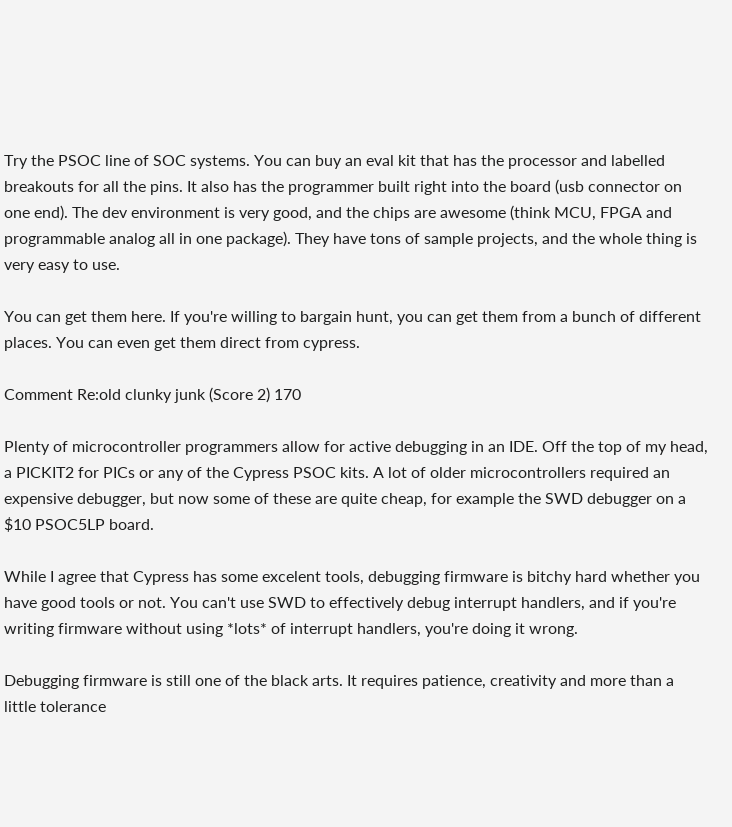Try the PSOC line of SOC systems. You can buy an eval kit that has the processor and labelled breakouts for all the pins. It also has the programmer built right into the board (usb connector on one end). The dev environment is very good, and the chips are awesome (think MCU, FPGA and programmable analog all in one package). They have tons of sample projects, and the whole thing is very easy to use.

You can get them here. If you're willing to bargain hunt, you can get them from a bunch of different places. You can even get them direct from cypress.

Comment Re:old clunky junk (Score 2) 170

Plenty of microcontroller programmers allow for active debugging in an IDE. Off the top of my head, a PICKIT2 for PICs or any of the Cypress PSOC kits. A lot of older microcontrollers required an expensive debugger, but now some of these are quite cheap, for example the SWD debugger on a $10 PSOC5LP board.

While I agree that Cypress has some excelent tools, debugging firmware is bitchy hard whether you have good tools or not. You can't use SWD to effectively debug interrupt handlers, and if you're writing firmware without using *lots* of interrupt handlers, you're doing it wrong.

Debugging firmware is still one of the black arts. It requires patience, creativity and more than a little tolerance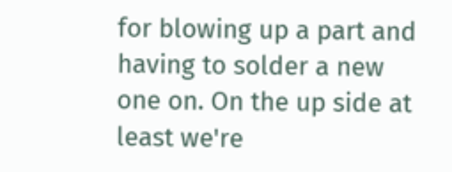for blowing up a part and having to solder a new one on. On the up side at least we're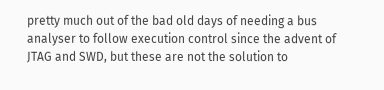pretty much out of the bad old days of needing a bus analyser to follow execution control since the advent of JTAG and SWD, but these are not the solution to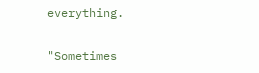everything.

"Sometimes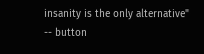insanity is the only alternative" -- button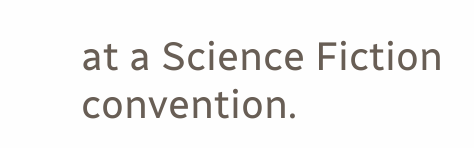at a Science Fiction convention.